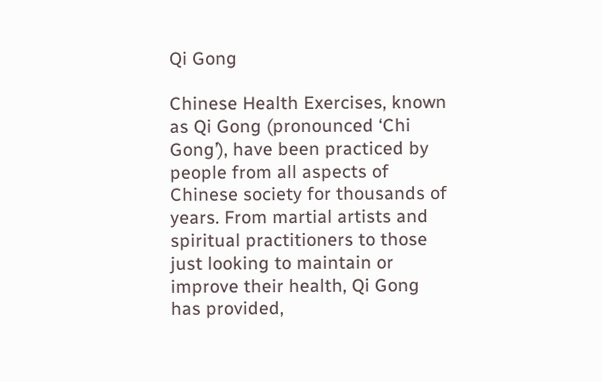Qi Gong

Chinese Health Exercises, known as Qi Gong (pronounced ‘Chi Gong’), have been practiced by people from all aspects of Chinese society for thousands of years. From martial artists and spiritual practitioners to those just looking to maintain or improve their health, Qi Gong has provided,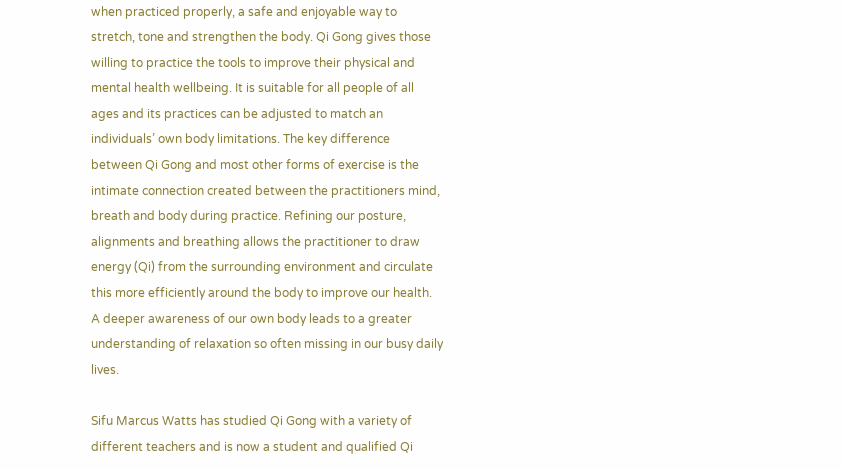when practiced properly, a safe and enjoyable way to stretch, tone and strengthen the body. Qi Gong gives those willing to practice the tools to improve their physical and mental health wellbeing. It is suitable for all people of all ages and its practices can be adjusted to match an individuals’ own body limitations. The key difference between Qi Gong and most other forms of exercise is the intimate connection created between the practitioners mind, breath and body during practice. Refining our posture, alignments and breathing allows the practitioner to draw energy (Qi) from the surrounding environment and circulate this more efficiently around the body to improve our health. A deeper awareness of our own body leads to a greater understanding of relaxation so often missing in our busy daily lives.

Sifu Marcus Watts has studied Qi Gong with a variety of different teachers and is now a student and qualified Qi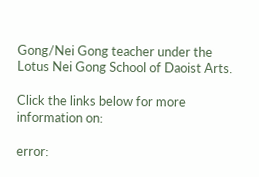Gong/Nei Gong teacher under the Lotus Nei Gong School of Daoist Arts.

Click the links below for more information on:

error: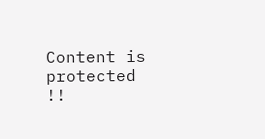Content is protected !!